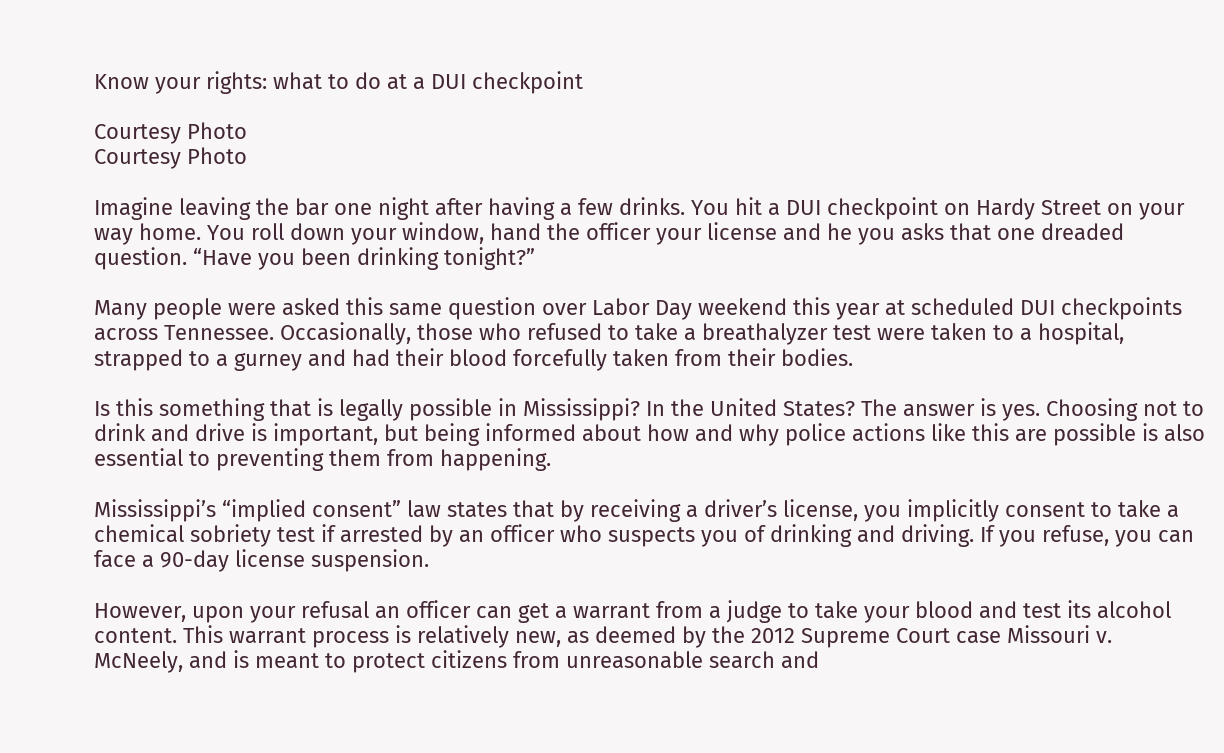Know your rights: what to do at a DUI checkpoint

Courtesy Photo
Courtesy Photo

Imagine leaving the bar one night after having a few drinks. You hit a DUI checkpoint on Hardy Street on your way home. You roll down your window, hand the officer your license and he you asks that one dreaded question. “Have you been drinking tonight?”

Many people were asked this same question over Labor Day weekend this year at scheduled DUI checkpoints across Tennessee. Occasionally, those who refused to take a breathalyzer test were taken to a hospital, strapped to a gurney and had their blood forcefully taken from their bodies.

Is this something that is legally possible in Mississippi? In the United States? The answer is yes. Choosing not to drink and drive is important, but being informed about how and why police actions like this are possible is also essential to preventing them from happening.

Mississippi’s “implied consent” law states that by receiving a driver’s license, you implicitly consent to take a chemical sobriety test if arrested by an officer who suspects you of drinking and driving. If you refuse, you can face a 90-day license suspension.

However, upon your refusal an officer can get a warrant from a judge to take your blood and test its alcohol content. This warrant process is relatively new, as deemed by the 2012 Supreme Court case Missouri v. McNeely, and is meant to protect citizens from unreasonable search and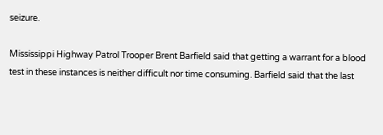seizure.

Mississippi Highway Patrol Trooper Brent Barfield said that getting a warrant for a blood test in these instances is neither difficult nor time consuming. Barfield said that the last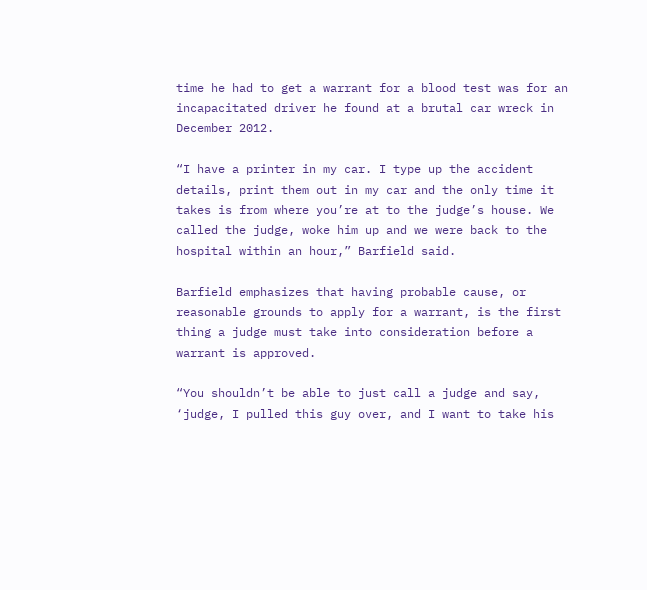time he had to get a warrant for a blood test was for an incapacitated driver he found at a brutal car wreck in December 2012.

“I have a printer in my car. I type up the accident details, print them out in my car and the only time it takes is from where you’re at to the judge’s house. We called the judge, woke him up and we were back to the hospital within an hour,” Barfield said.

Barfield emphasizes that having probable cause, or reasonable grounds to apply for a warrant, is the first thing a judge must take into consideration before a warrant is approved.

“You shouldn’t be able to just call a judge and say, ‘judge, I pulled this guy over, and I want to take his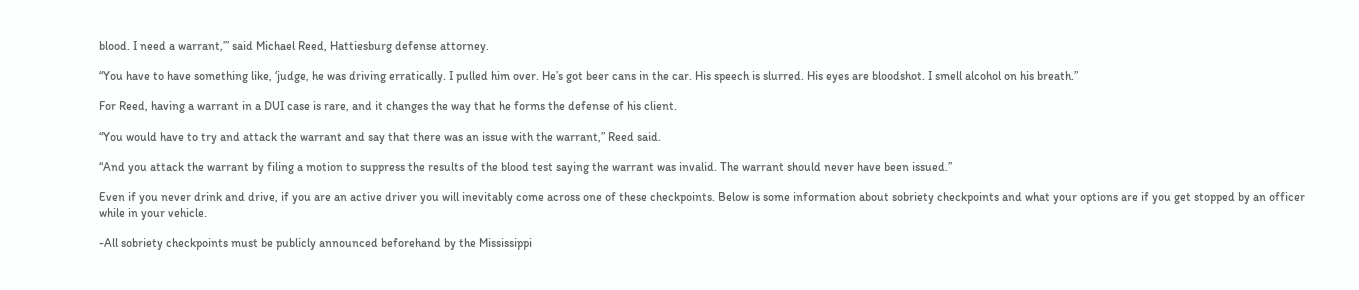blood. I need a warrant,’” said Michael Reed, Hattiesburg defense attorney.

“You have to have something like, ‘judge, he was driving erratically. I pulled him over. He’s got beer cans in the car. His speech is slurred. His eyes are bloodshot. I smell alcohol on his breath.”

For Reed, having a warrant in a DUI case is rare, and it changes the way that he forms the defense of his client.

“You would have to try and attack the warrant and say that there was an issue with the warrant,” Reed said.

“And you attack the warrant by filing a motion to suppress the results of the blood test saying the warrant was invalid. The warrant should never have been issued.”

Even if you never drink and drive, if you are an active driver you will inevitably come across one of these checkpoints. Below is some information about sobriety checkpoints and what your options are if you get stopped by an officer while in your vehicle.

-All sobriety checkpoints must be publicly announced beforehand by the Mississippi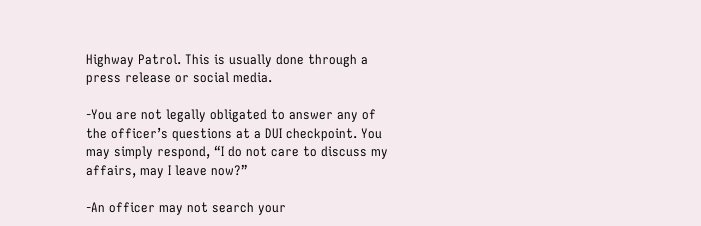Highway Patrol. This is usually done through a press release or social media.

-You are not legally obligated to answer any of the officer’s questions at a DUI checkpoint. You may simply respond, “I do not care to discuss my affairs, may I leave now?”

-An officer may not search your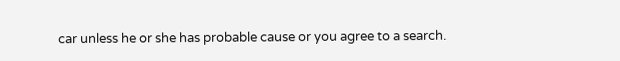car unless he or she has probable cause or you agree to a search.